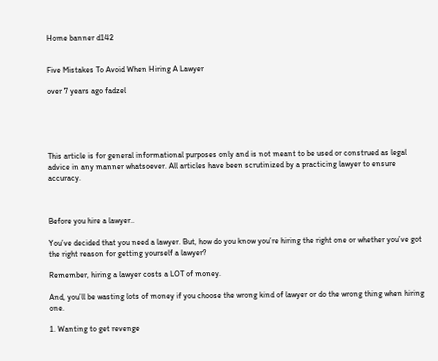Home banner d142


Five Mistakes To Avoid When Hiring A Lawyer

over 7 years ago fadzel





This article is for general informational purposes only and is not meant to be used or construed as legal advice in any manner whatsoever. All articles have been scrutinized by a practicing lawyer to ensure accuracy.



Before you hire a lawyer..

You’ve decided that you need a lawyer. But, how do you know you’re hiring the right one or whether you’ve got the right reason for getting yourself a lawyer?

Remember, hiring a lawyer costs a LOT of money.

And, you’ll be wasting lots of money if you choose the wrong kind of lawyer or do the wrong thing when hiring one.

1. Wanting to get revenge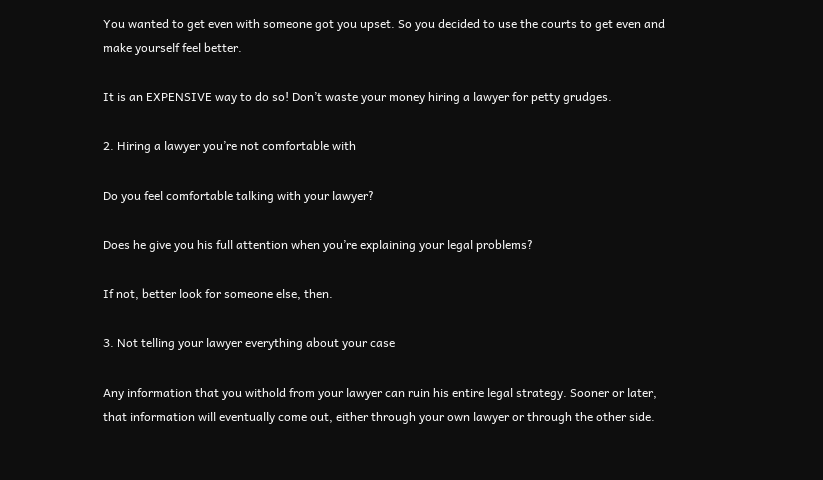You wanted to get even with someone got you upset. So you decided to use the courts to get even and make yourself feel better.

It is an EXPENSIVE way to do so! Don’t waste your money hiring a lawyer for petty grudges.

2. Hiring a lawyer you’re not comfortable with

Do you feel comfortable talking with your lawyer?

Does he give you his full attention when you’re explaining your legal problems?

If not, better look for someone else, then.

3. Not telling your lawyer everything about your case

Any information that you withold from your lawyer can ruin his entire legal strategy. Sooner or later, that information will eventually come out, either through your own lawyer or through the other side.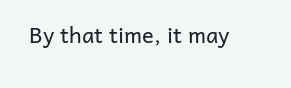By that time, it may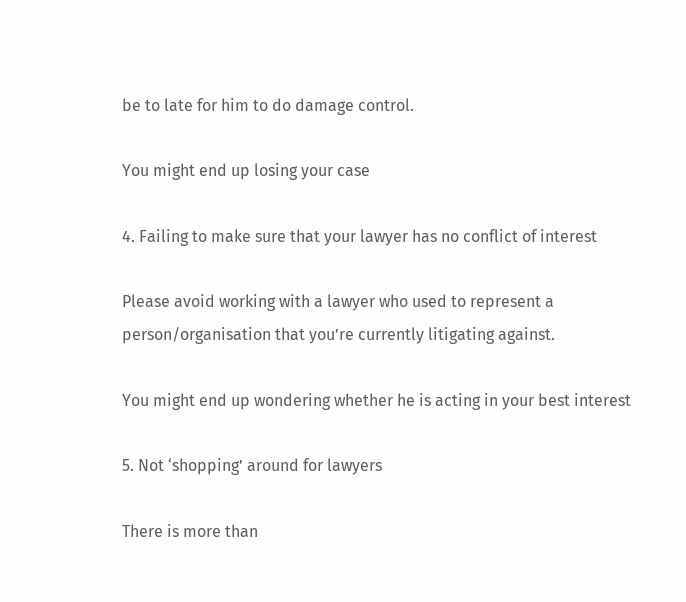be to late for him to do damage control.

You might end up losing your case

4. Failing to make sure that your lawyer has no conflict of interest

Please avoid working with a lawyer who used to represent a person/organisation that you’re currently litigating against.

You might end up wondering whether he is acting in your best interest

5. Not ‘shopping’ around for lawyers

There is more than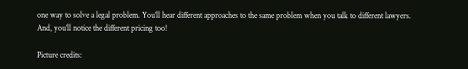one way to solve a legal problem. You’ll hear different approaches to the same problem when you talk to different lawyers. And, you’ll notice the different pricing too!

Picture credits: